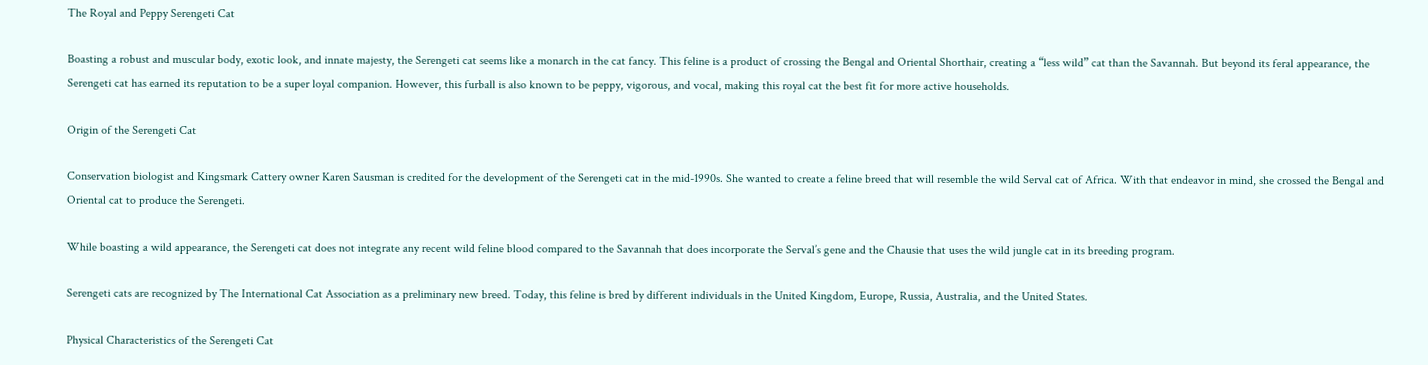The Royal and Peppy Serengeti Cat

Boasting a robust and muscular body, exotic look, and innate majesty, the Serengeti cat seems like a monarch in the cat fancy. This feline is a product of crossing the Bengal and Oriental Shorthair, creating a “less wild” cat than the Savannah. But beyond its feral appearance, the Serengeti cat has earned its reputation to be a super loyal companion. However, this furball is also known to be peppy, vigorous, and vocal, making this royal cat the best fit for more active households.

Origin of the Serengeti Cat

Conservation biologist and Kingsmark Cattery owner Karen Sausman is credited for the development of the Serengeti cat in the mid-1990s. She wanted to create a feline breed that will resemble the wild Serval cat of Africa. With that endeavor in mind, she crossed the Bengal and Oriental cat to produce the Serengeti.

While boasting a wild appearance, the Serengeti cat does not integrate any recent wild feline blood compared to the Savannah that does incorporate the Serval’s gene and the Chausie that uses the wild jungle cat in its breeding program.

Serengeti cats are recognized by The International Cat Association as a preliminary new breed. Today, this feline is bred by different individuals in the United Kingdom, Europe, Russia, Australia, and the United States.

Physical Characteristics of the Serengeti Cat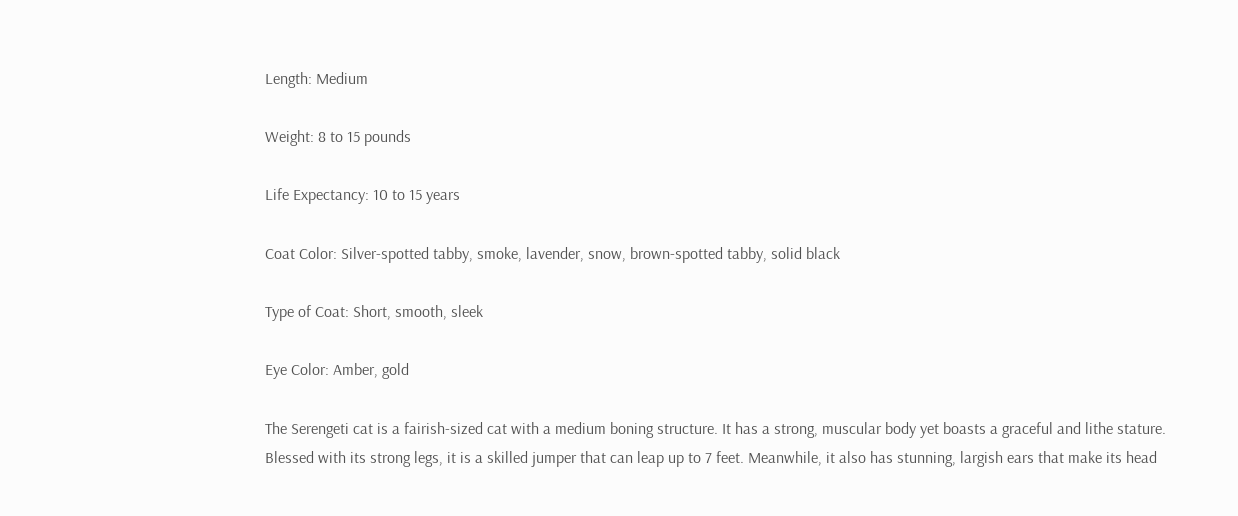Length: Medium

Weight: 8 to 15 pounds

Life Expectancy: 10 to 15 years

Coat Color: Silver-spotted tabby, smoke, lavender, snow, brown-spotted tabby, solid black

Type of Coat: Short, smooth, sleek

Eye Color: Amber, gold

The Serengeti cat is a fairish-sized cat with a medium boning structure. It has a strong, muscular body yet boasts a graceful and lithe stature. Blessed with its strong legs, it is a skilled jumper that can leap up to 7 feet. Meanwhile, it also has stunning, largish ears that make its head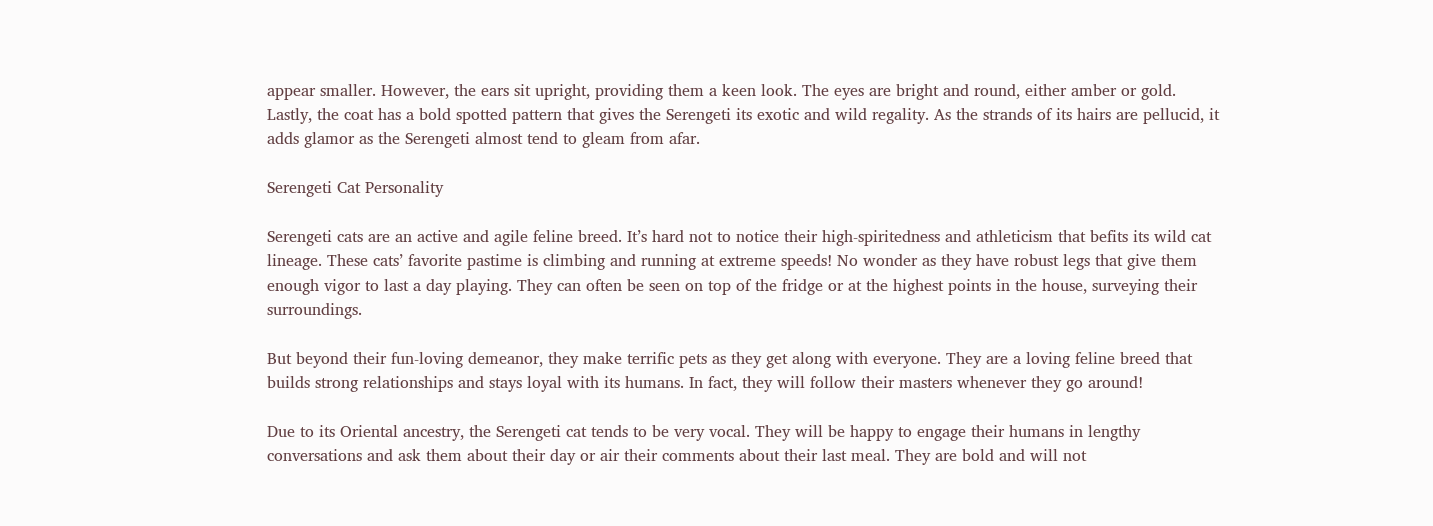appear smaller. However, the ears sit upright, providing them a keen look. The eyes are bright and round, either amber or gold. Lastly, the coat has a bold spotted pattern that gives the Serengeti its exotic and wild regality. As the strands of its hairs are pellucid, it adds glamor as the Serengeti almost tend to gleam from afar.

Serengeti Cat Personality

Serengeti cats are an active and agile feline breed. It’s hard not to notice their high-spiritedness and athleticism that befits its wild cat lineage. These cats’ favorite pastime is climbing and running at extreme speeds! No wonder as they have robust legs that give them enough vigor to last a day playing. They can often be seen on top of the fridge or at the highest points in the house, surveying their surroundings.

But beyond their fun-loving demeanor, they make terrific pets as they get along with everyone. They are a loving feline breed that builds strong relationships and stays loyal with its humans. In fact, they will follow their masters whenever they go around!

Due to its Oriental ancestry, the Serengeti cat tends to be very vocal. They will be happy to engage their humans in lengthy conversations and ask them about their day or air their comments about their last meal. They are bold and will not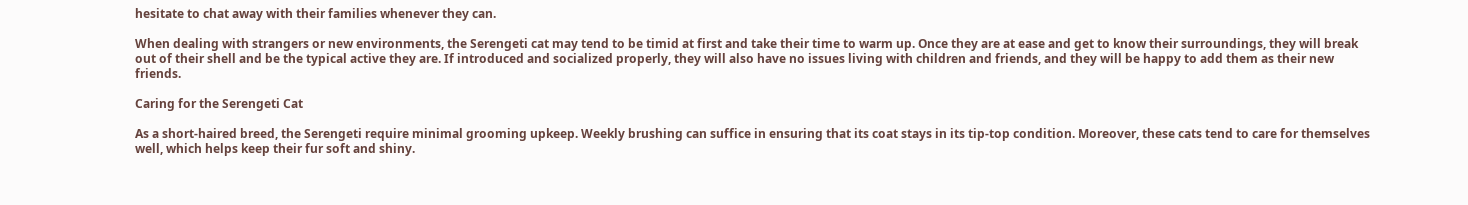hesitate to chat away with their families whenever they can.

When dealing with strangers or new environments, the Serengeti cat may tend to be timid at first and take their time to warm up. Once they are at ease and get to know their surroundings, they will break out of their shell and be the typical active they are. If introduced and socialized properly, they will also have no issues living with children and friends, and they will be happy to add them as their new friends.

Caring for the Serengeti Cat

As a short-haired breed, the Serengeti require minimal grooming upkeep. Weekly brushing can suffice in ensuring that its coat stays in its tip-top condition. Moreover, these cats tend to care for themselves well, which helps keep their fur soft and shiny.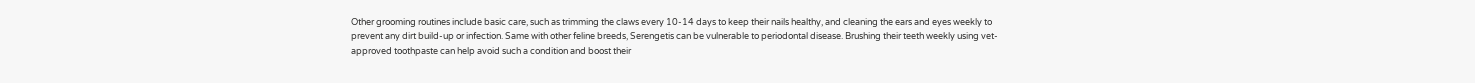Other grooming routines include basic care, such as trimming the claws every 10-14 days to keep their nails healthy, and cleaning the ears and eyes weekly to prevent any dirt build-up or infection. Same with other feline breeds, Serengetis can be vulnerable to periodontal disease. Brushing their teeth weekly using vet-approved toothpaste can help avoid such a condition and boost their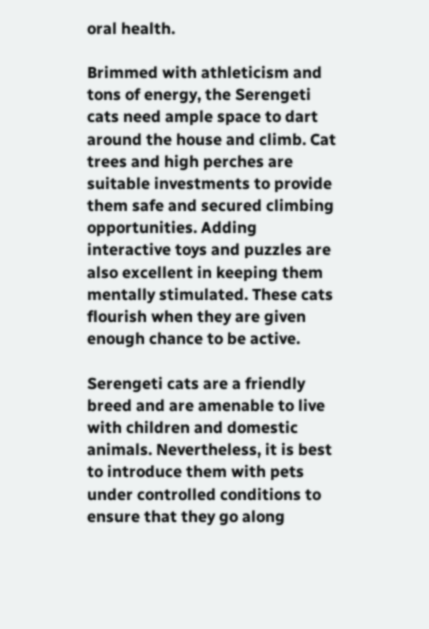oral health.

Brimmed with athleticism and tons of energy, the Serengeti cats need ample space to dart around the house and climb. Cat trees and high perches are suitable investments to provide them safe and secured climbing opportunities. Adding interactive toys and puzzles are also excellent in keeping them mentally stimulated. These cats flourish when they are given enough chance to be active.

Serengeti cats are a friendly breed and are amenable to live with children and domestic animals. Nevertheless, it is best to introduce them with pets under controlled conditions to ensure that they go along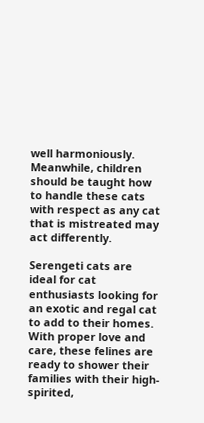well harmoniously. Meanwhile, children should be taught how to handle these cats with respect as any cat that is mistreated may act differently.

Serengeti cats are ideal for cat enthusiasts looking for an exotic and regal cat to add to their homes. With proper love and care, these felines are ready to shower their families with their high-spirited,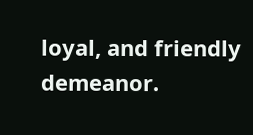loyal, and friendly demeanor.